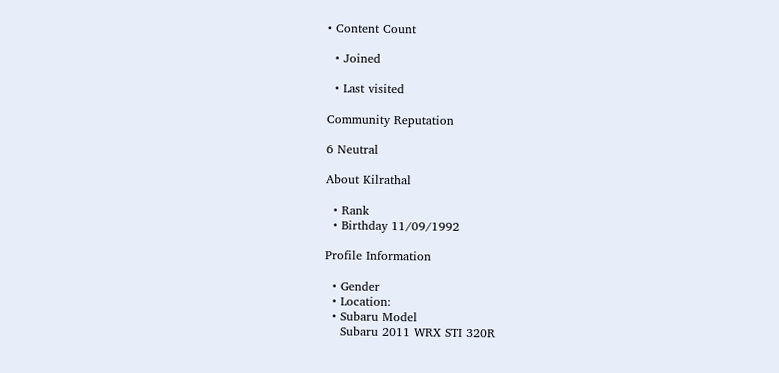• Content Count

  • Joined

  • Last visited

Community Reputation

6 Neutral

About Kilrathal

  • Rank
  • Birthday 11/09/1992

Profile Information

  • Gender
  • Location:
  • Subaru Model
    Subaru 2011 WRX STI 320R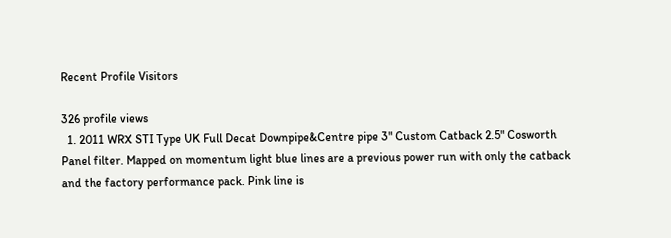Recent Profile Visitors

326 profile views
  1. 2011 WRX STI Type UK Full Decat Downpipe&Centre pipe 3" Custom Catback 2.5" Cosworth Panel filter. Mapped on momentum light blue lines are a previous power run with only the catback and the factory performance pack. Pink line is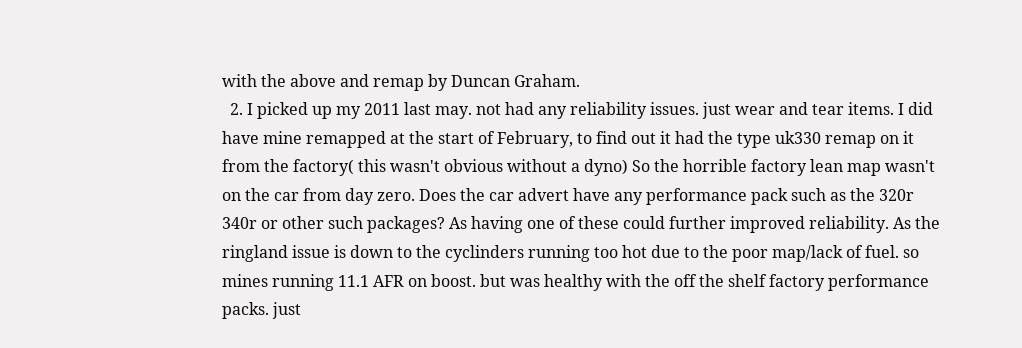with the above and remap by Duncan Graham.
  2. I picked up my 2011 last may. not had any reliability issues. just wear and tear items. I did have mine remapped at the start of February, to find out it had the type uk330 remap on it from the factory( this wasn't obvious without a dyno) So the horrible factory lean map wasn't on the car from day zero. Does the car advert have any performance pack such as the 320r 340r or other such packages? As having one of these could further improved reliability. As the ringland issue is down to the cyclinders running too hot due to the poor map/lack of fuel. so mines running 11.1 AFR on boost. but was healthy with the off the shelf factory performance packs. just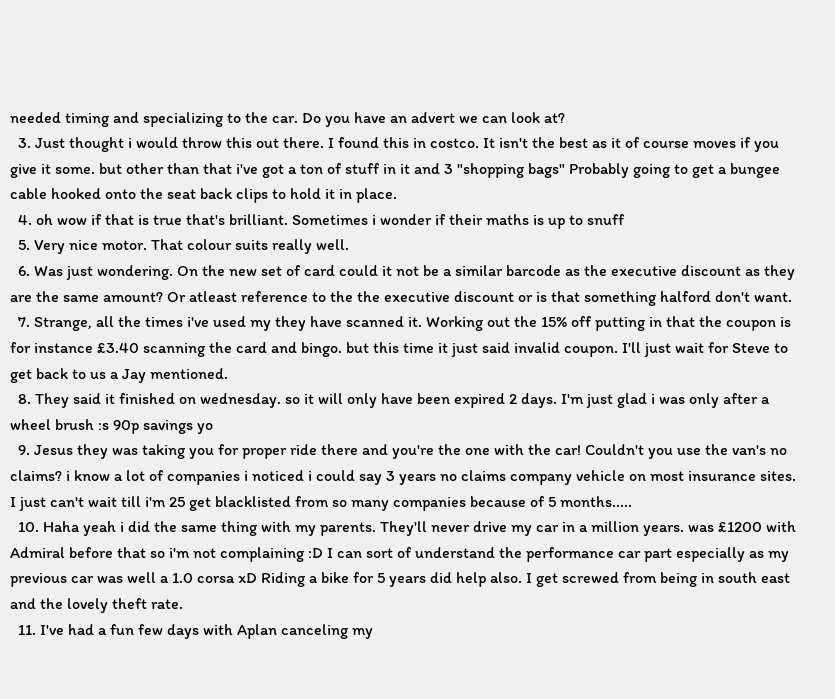needed timing and specializing to the car. Do you have an advert we can look at?
  3. Just thought i would throw this out there. I found this in costco. It isn't the best as it of course moves if you give it some. but other than that i've got a ton of stuff in it and 3 "shopping bags" Probably going to get a bungee cable hooked onto the seat back clips to hold it in place.
  4. oh wow if that is true that's brilliant. Sometimes i wonder if their maths is up to snuff
  5. Very nice motor. That colour suits really well.
  6. Was just wondering. On the new set of card could it not be a similar barcode as the executive discount as they are the same amount? Or atleast reference to the the executive discount or is that something halford don't want.
  7. Strange, all the times i've used my they have scanned it. Working out the 15% off putting in that the coupon is for instance £3.40 scanning the card and bingo. but this time it just said invalid coupon. I'll just wait for Steve to get back to us a Jay mentioned.
  8. They said it finished on wednesday. so it will only have been expired 2 days. I'm just glad i was only after a wheel brush :s 90p savings yo
  9. Jesus they was taking you for proper ride there and you're the one with the car! Couldn't you use the van's no claims? i know a lot of companies i noticed i could say 3 years no claims company vehicle on most insurance sites. I just can't wait till i'm 25 get blacklisted from so many companies because of 5 months.....
  10. Haha yeah i did the same thing with my parents. They'll never drive my car in a million years. was £1200 with Admiral before that so i'm not complaining :D I can sort of understand the performance car part especially as my previous car was well a 1.0 corsa xD Riding a bike for 5 years did help also. I get screwed from being in south east and the lovely theft rate.
  11. I've had a fun few days with Aplan canceling my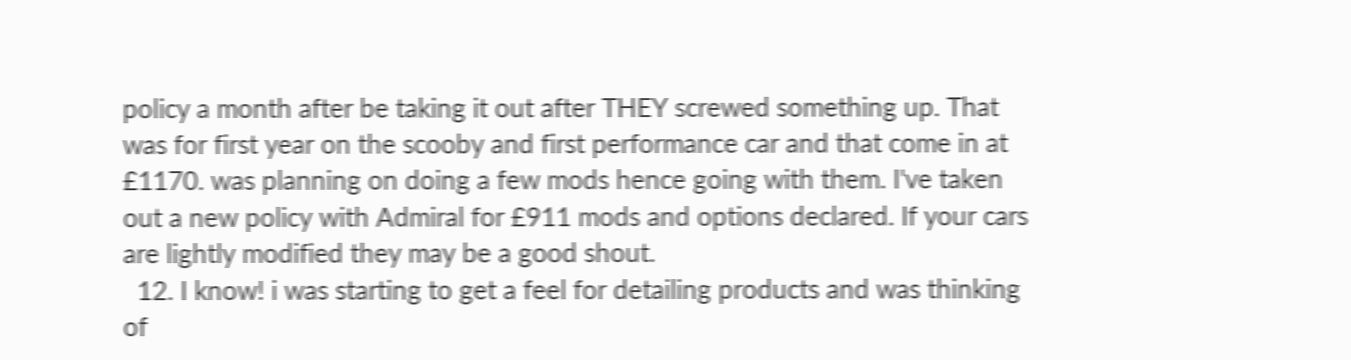policy a month after be taking it out after THEY screwed something up. That was for first year on the scooby and first performance car and that come in at £1170. was planning on doing a few mods hence going with them. I've taken out a new policy with Admiral for £911 mods and options declared. If your cars are lightly modified they may be a good shout.
  12. I know! i was starting to get a feel for detailing products and was thinking of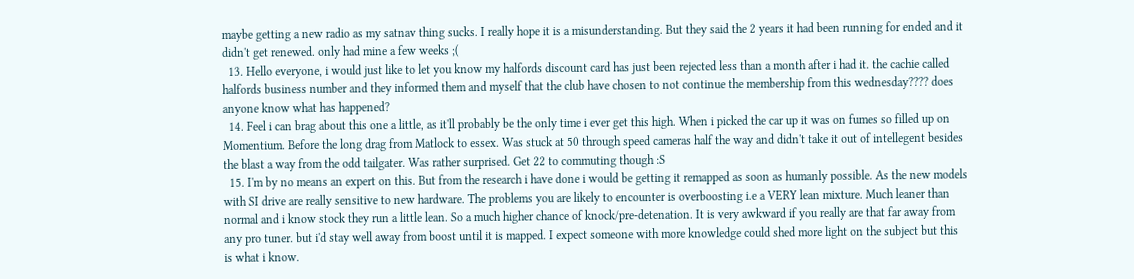maybe getting a new radio as my satnav thing sucks. I really hope it is a misunderstanding. But they said the 2 years it had been running for ended and it didn't get renewed. only had mine a few weeks ;(
  13. Hello everyone, i would just like to let you know my halfords discount card has just been rejected less than a month after i had it. the cachie called halfords business number and they informed them and myself that the club have chosen to not continue the membership from this wednesday???? does anyone know what has happened?
  14. Feel i can brag about this one a little, as it'll probably be the only time i ever get this high. When i picked the car up it was on fumes so filled up on Momentium. Before the long drag from Matlock to essex. Was stuck at 50 through speed cameras half the way and didn't take it out of intellegent besides the blast a way from the odd tailgater. Was rather surprised. Get 22 to commuting though :S
  15. I'm by no means an expert on this. But from the research i have done i would be getting it remapped as soon as humanly possible. As the new models with SI drive are really sensitive to new hardware. The problems you are likely to encounter is overboosting i.e a VERY lean mixture. Much leaner than normal and i know stock they run a little lean. So a much higher chance of knock/pre-detenation. It is very awkward if you really are that far away from any pro tuner. but i'd stay well away from boost until it is mapped. I expect someone with more knowledge could shed more light on the subject but this is what i know.